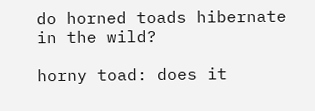do horned toads hibernate in the wild?

horny toad: does it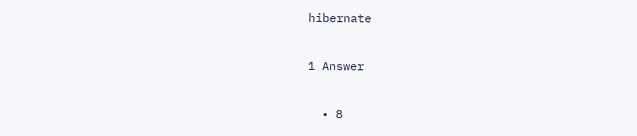hibernate

1 Answer

  • 8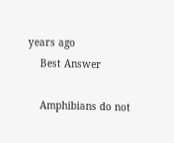years ago
    Best Answer

    Amphibians do not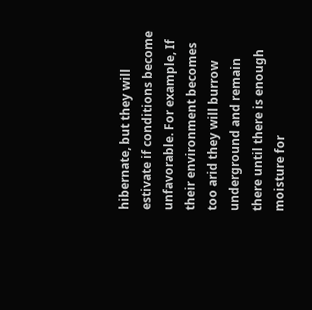hibernate, but they will estivate if conditions become unfavorable. For example, If their environment becomes too arid they will burrow underground and remain there until there is enough moisture for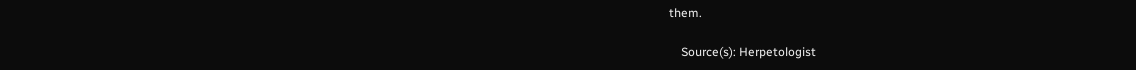them.

    Source(s): Herpetologist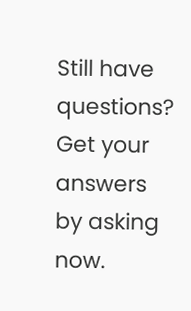Still have questions? Get your answers by asking now.